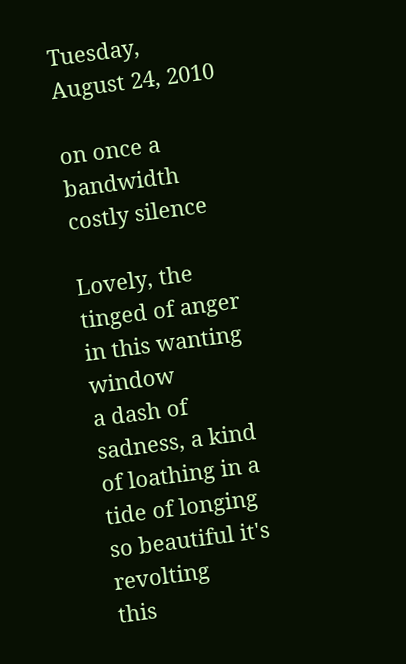Tuesday, August 24, 2010

on once a bandwidth costly silence

Lovely, the tinged of anger in this wanting window
a dash of sadness, a kind of loathing in a tide of longing
so beautiful it's revolting
this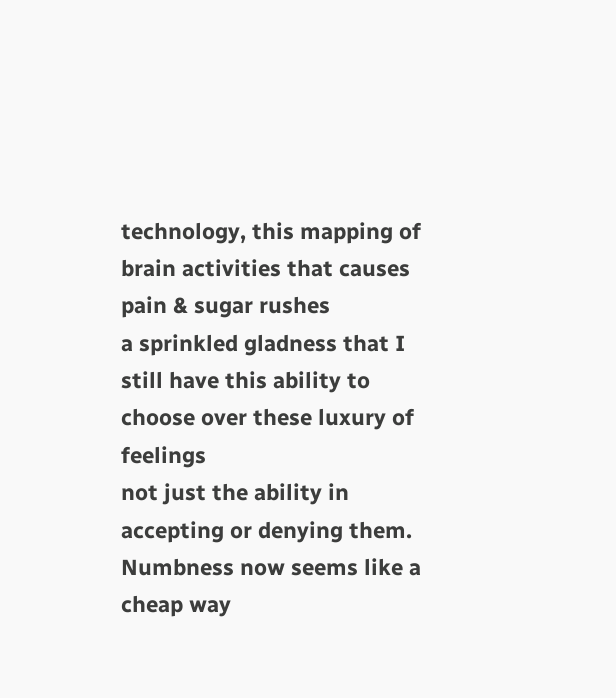technology, this mapping of brain activities that causes pain & sugar rushes
a sprinkled gladness that I still have this ability to choose over these luxury of feelings
not just the ability in accepting or denying them.
Numbness now seems like a cheap way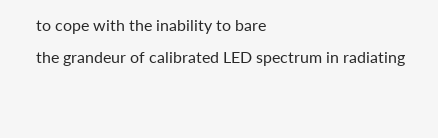to cope with the inability to bare
the grandeur of calibrated LED spectrum in radiating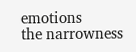emotions
the narrowness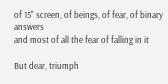of 15" screen, of beings, of fear, of binary answers
and most of all the fear of falling in it

But dear, triumph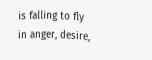is falling to fly
in anger, desire,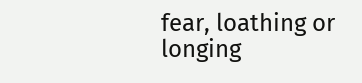fear, loathing or longing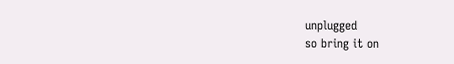unplugged
so bring it on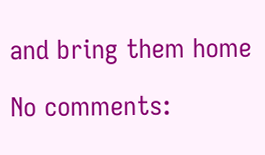and bring them home

No comments: